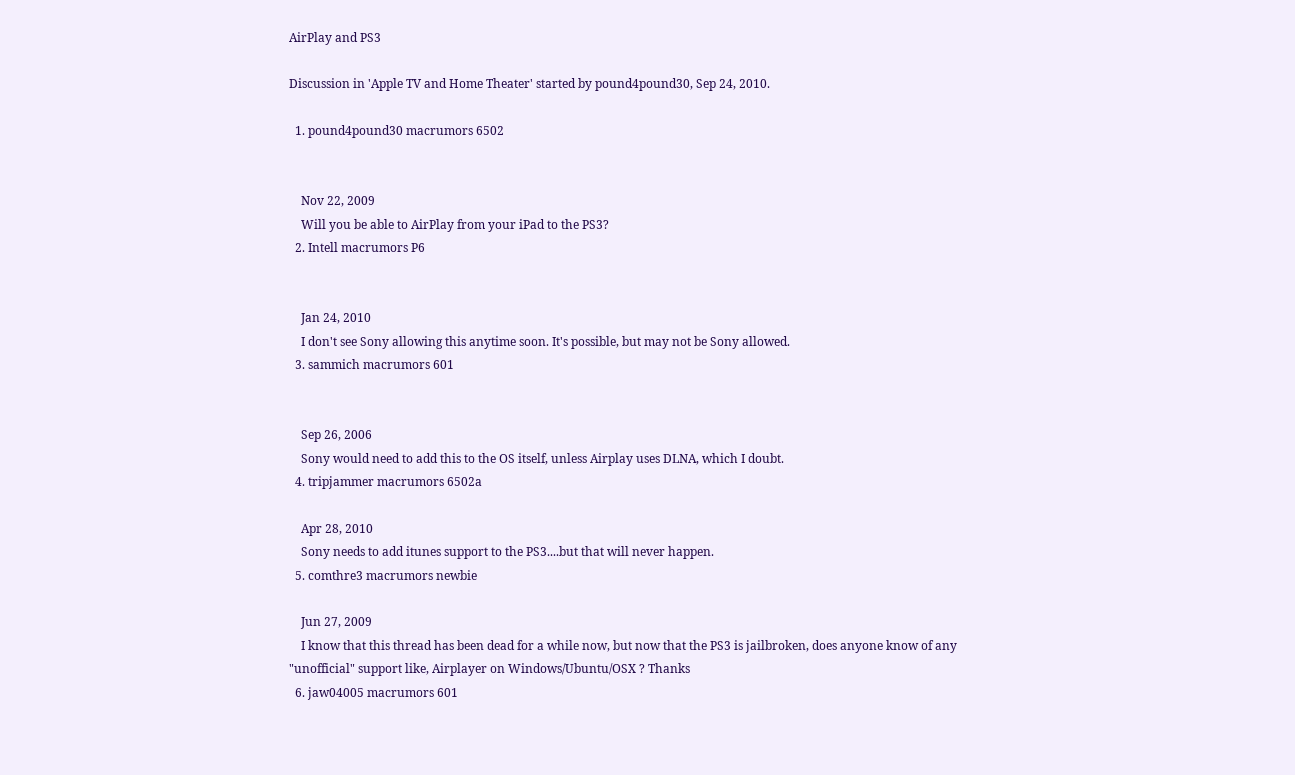AirPlay and PS3

Discussion in 'Apple TV and Home Theater' started by pound4pound30, Sep 24, 2010.

  1. pound4pound30 macrumors 6502


    Nov 22, 2009
    Will you be able to AirPlay from your iPad to the PS3?
  2. Intell macrumors P6


    Jan 24, 2010
    I don't see Sony allowing this anytime soon. It's possible, but may not be Sony allowed.
  3. sammich macrumors 601


    Sep 26, 2006
    Sony would need to add this to the OS itself, unless Airplay uses DLNA, which I doubt.
  4. tripjammer macrumors 6502a

    Apr 28, 2010
    Sony needs to add itunes support to the PS3....but that will never happen.
  5. comthre3 macrumors newbie

    Jun 27, 2009
    I know that this thread has been dead for a while now, but now that the PS3 is jailbroken, does anyone know of any "unofficial" support like, Airplayer on Windows/Ubuntu/OSX ? Thanks
  6. jaw04005 macrumors 601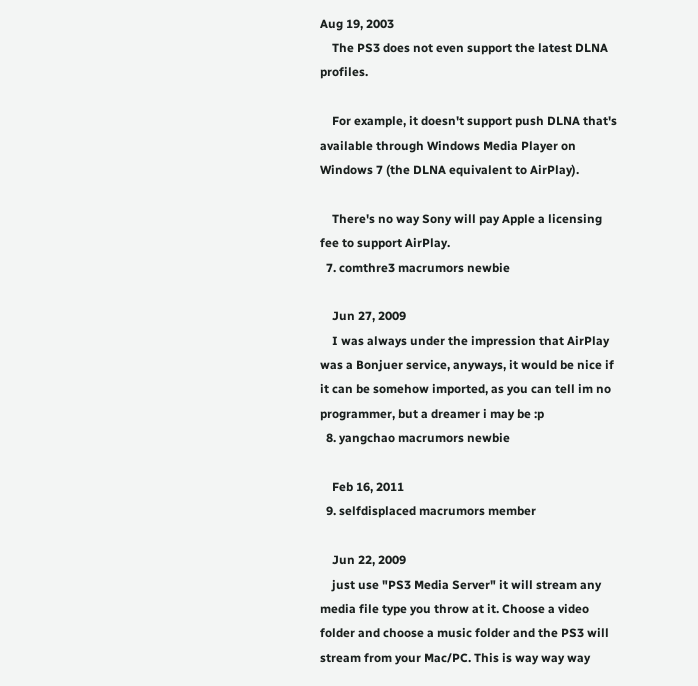Aug 19, 2003
    The PS3 does not even support the latest DLNA profiles.

    For example, it doesn't support push DLNA that's available through Windows Media Player on Windows 7 (the DLNA equivalent to AirPlay).

    There's no way Sony will pay Apple a licensing fee to support AirPlay.
  7. comthre3 macrumors newbie

    Jun 27, 2009
    I was always under the impression that AirPlay was a Bonjuer service, anyways, it would be nice if it can be somehow imported, as you can tell im no programmer, but a dreamer i may be :p
  8. yangchao macrumors newbie

    Feb 16, 2011
  9. selfdisplaced macrumors member

    Jun 22, 2009
    just use "PS3 Media Server" it will stream any media file type you throw at it. Choose a video folder and choose a music folder and the PS3 will stream from your Mac/PC. This is way way way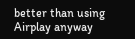better than using Airplay anyway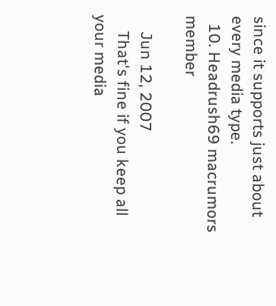since it supports just about every media type.
  10. Headrush69 macrumors member

    Jun 12, 2007
    That's fine if you keep all your media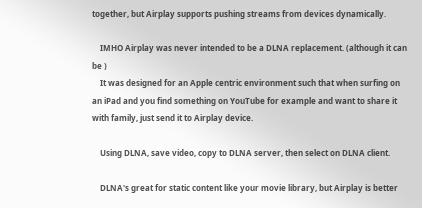together, but Airplay supports pushing streams from devices dynamically.

    IMHO Airplay was never intended to be a DLNA replacement. (although it can be )
    It was designed for an Apple centric environment such that when surfing on an iPad and you find something on YouTube for example and want to share it with family, just send it to Airplay device.

    Using DLNA, save video, copy to DLNA server, then select on DLNA client.

    DLNA's great for static content like your movie library, but Airplay is better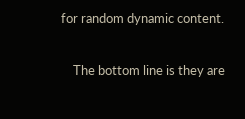for random dynamic content.

    The bottom line is they are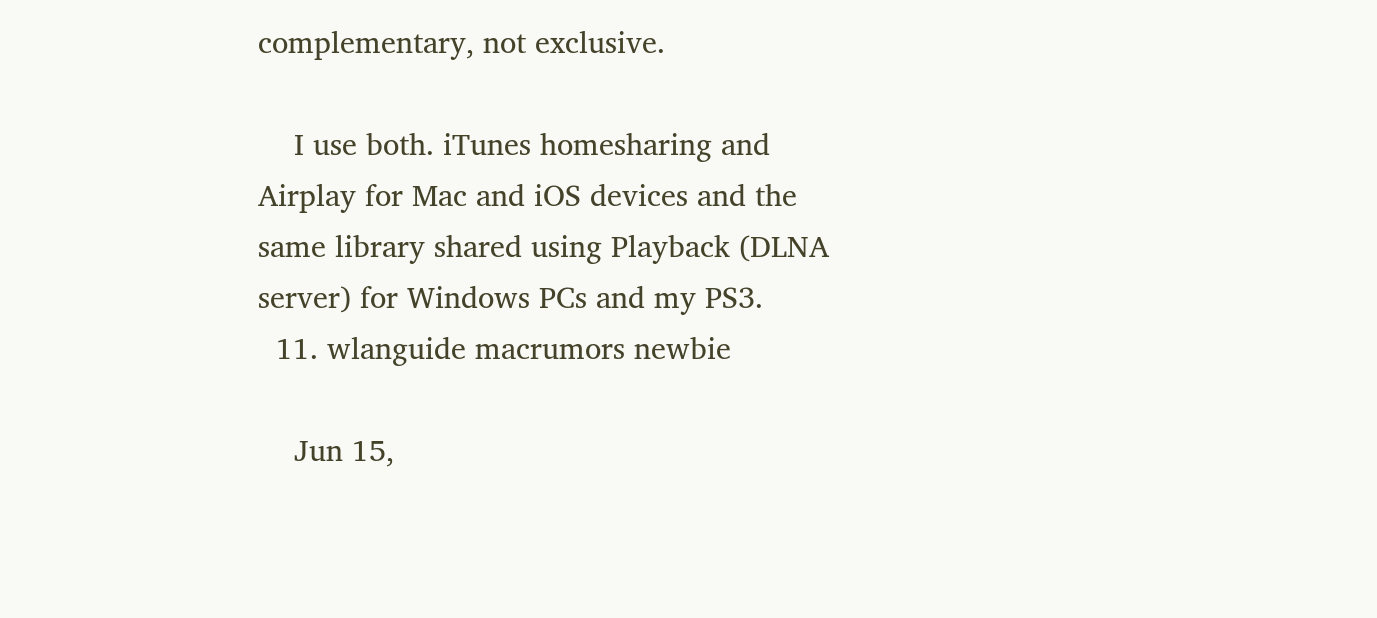complementary, not exclusive.

    I use both. iTunes homesharing and Airplay for Mac and iOS devices and the same library shared using Playback (DLNA server) for Windows PCs and my PS3.
  11. wlanguide macrumors newbie

    Jun 15,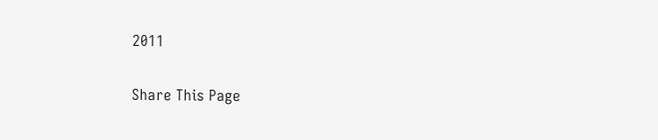2011

Share This Page